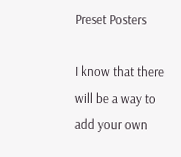Preset Posters

I know that there will be a way to add your own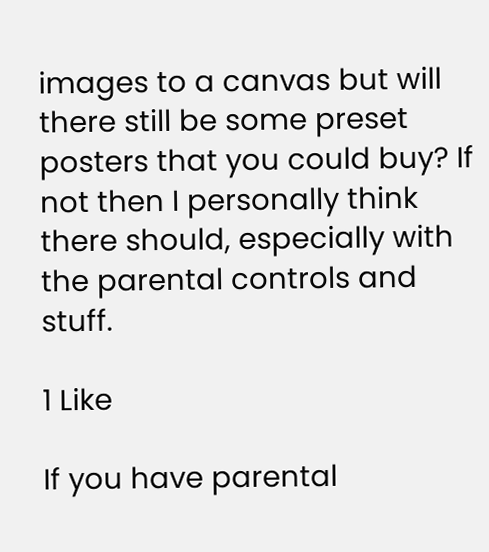images to a canvas but will there still be some preset posters that you could buy? If not then I personally think there should, especially with the parental controls and stuff.

1 Like

If you have parental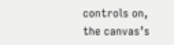controls on, the canvas’s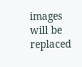images will be replaced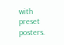with preset posters.